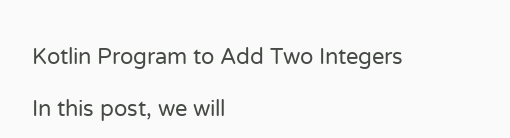Kotlin Program to Add Two Integers

In this post, we will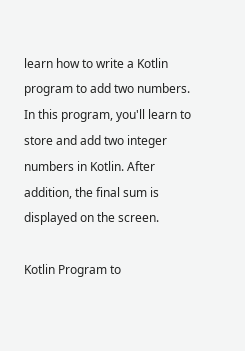learn how to write a Kotlin program to add two numbers.
In this program, you'll learn to store and add two integer numbers in Kotlin. After addition, the final sum is displayed on the screen.

Kotlin Program to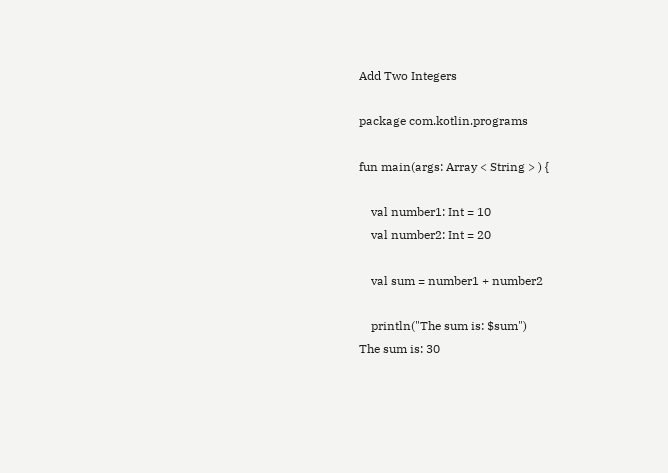Add Two Integers

package com.kotlin.programs

fun main(args: Array < String > ) {

    val number1: Int = 10
    val number2: Int = 20

    val sum = number1 + number2

    println("The sum is: $sum")
The sum is: 30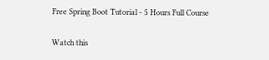Free Spring Boot Tutorial - 5 Hours Full Course

Watch this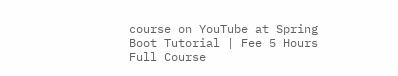course on YouTube at Spring Boot Tutorial | Fee 5 Hours Full Course